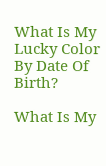What Is My Lucky Color By Date Of Birth?

What Is My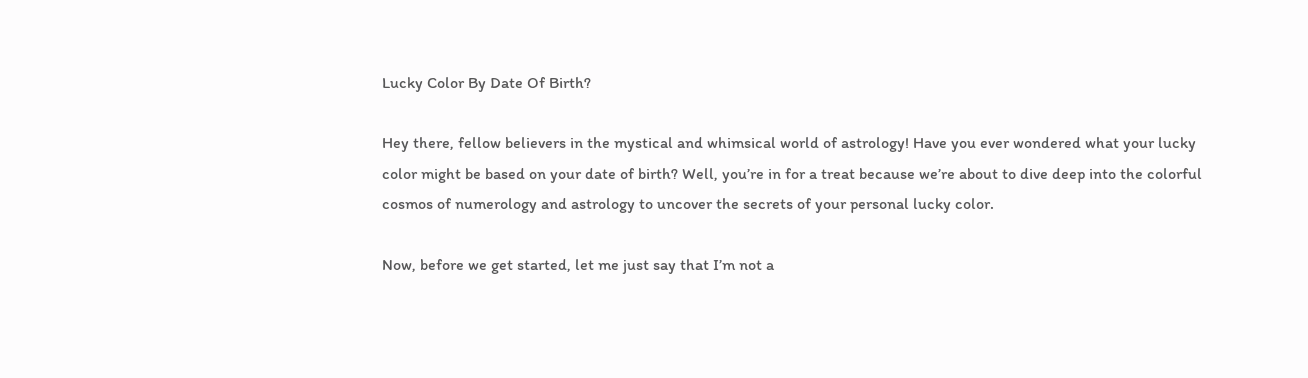Lucky Color By Date Of Birth?

Hey there, fellow believers in the mystical and whimsical world of astrology! Have you ever wondered what your lucky color might be based on your date of birth? Well, you’re in for a treat because we’re about to dive deep into the colorful cosmos of numerology and astrology to uncover the secrets of your personal lucky color.

Now, before we get started, let me just say that I’m not a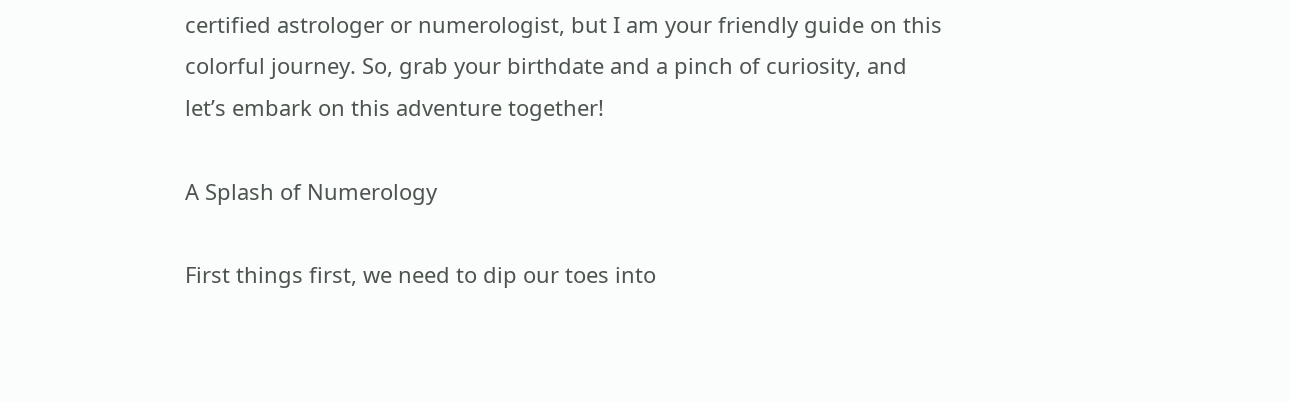certified astrologer or numerologist, but I am your friendly guide on this colorful journey. So, grab your birthdate and a pinch of curiosity, and let’s embark on this adventure together!

A Splash of Numerology

First things first, we need to dip our toes into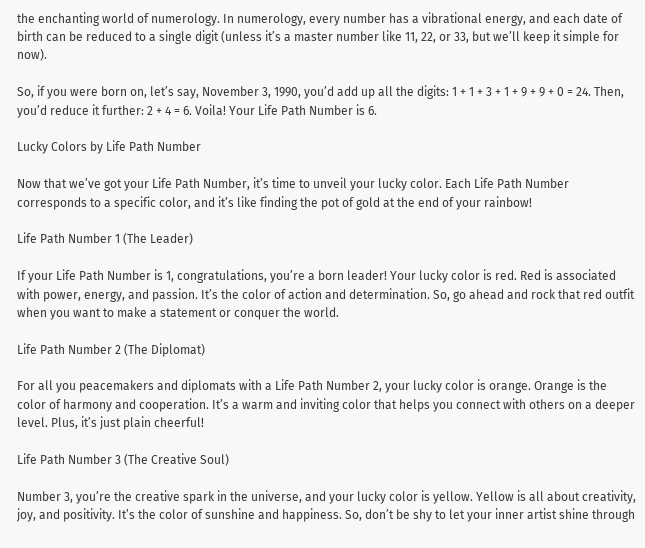the enchanting world of numerology. In numerology, every number has a vibrational energy, and each date of birth can be reduced to a single digit (unless it’s a master number like 11, 22, or 33, but we’ll keep it simple for now).

So, if you were born on, let’s say, November 3, 1990, you’d add up all the digits: 1 + 1 + 3 + 1 + 9 + 9 + 0 = 24. Then, you’d reduce it further: 2 + 4 = 6. Voila! Your Life Path Number is 6.

Lucky Colors by Life Path Number

Now that we’ve got your Life Path Number, it’s time to unveil your lucky color. Each Life Path Number corresponds to a specific color, and it’s like finding the pot of gold at the end of your rainbow!

Life Path Number 1 (The Leader)

If your Life Path Number is 1, congratulations, you’re a born leader! Your lucky color is red. Red is associated with power, energy, and passion. It’s the color of action and determination. So, go ahead and rock that red outfit when you want to make a statement or conquer the world.

Life Path Number 2 (The Diplomat)

For all you peacemakers and diplomats with a Life Path Number 2, your lucky color is orange. Orange is the color of harmony and cooperation. It’s a warm and inviting color that helps you connect with others on a deeper level. Plus, it’s just plain cheerful!

Life Path Number 3 (The Creative Soul)

Number 3, you’re the creative spark in the universe, and your lucky color is yellow. Yellow is all about creativity, joy, and positivity. It’s the color of sunshine and happiness. So, don’t be shy to let your inner artist shine through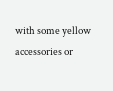with some yellow accessories or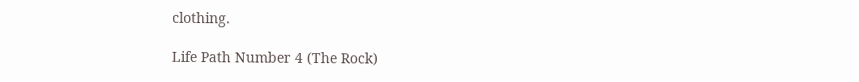clothing.

Life Path Number 4 (The Rock)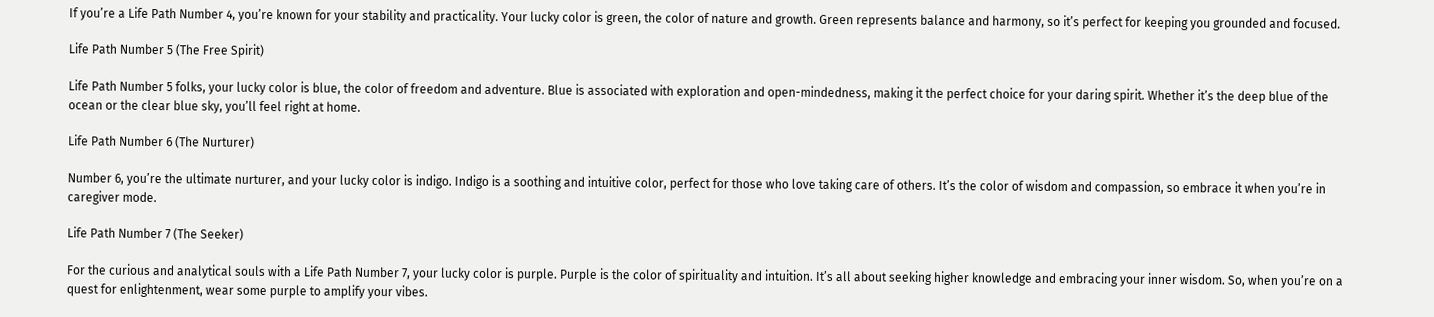If you’re a Life Path Number 4, you’re known for your stability and practicality. Your lucky color is green, the color of nature and growth. Green represents balance and harmony, so it’s perfect for keeping you grounded and focused.

Life Path Number 5 (The Free Spirit)

Life Path Number 5 folks, your lucky color is blue, the color of freedom and adventure. Blue is associated with exploration and open-mindedness, making it the perfect choice for your daring spirit. Whether it’s the deep blue of the ocean or the clear blue sky, you’ll feel right at home.

Life Path Number 6 (The Nurturer)

Number 6, you’re the ultimate nurturer, and your lucky color is indigo. Indigo is a soothing and intuitive color, perfect for those who love taking care of others. It’s the color of wisdom and compassion, so embrace it when you’re in caregiver mode.

Life Path Number 7 (The Seeker)

For the curious and analytical souls with a Life Path Number 7, your lucky color is purple. Purple is the color of spirituality and intuition. It’s all about seeking higher knowledge and embracing your inner wisdom. So, when you’re on a quest for enlightenment, wear some purple to amplify your vibes.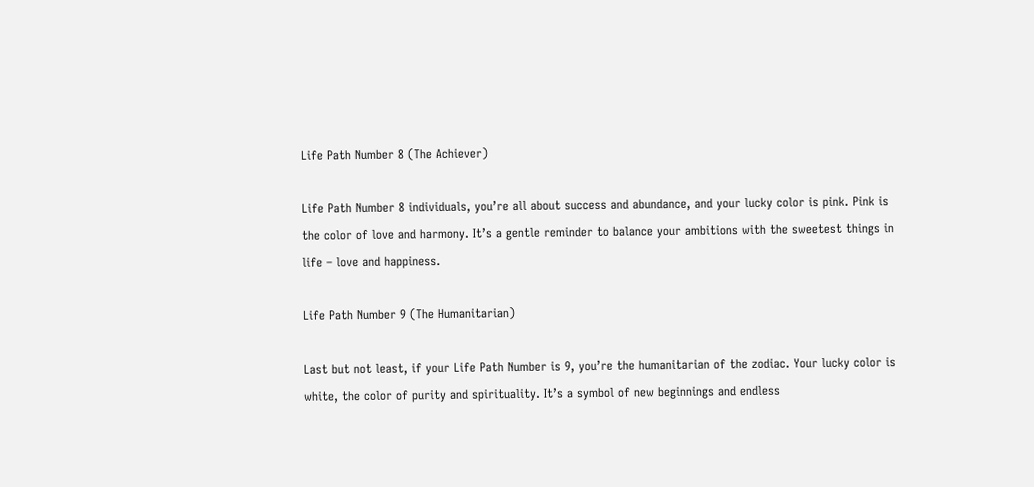Life Path Number 8 (The Achiever)

Life Path Number 8 individuals, you’re all about success and abundance, and your lucky color is pink. Pink is the color of love and harmony. It’s a gentle reminder to balance your ambitions with the sweetest things in life – love and happiness.

Life Path Number 9 (The Humanitarian)

Last but not least, if your Life Path Number is 9, you’re the humanitarian of the zodiac. Your lucky color is white, the color of purity and spirituality. It’s a symbol of new beginnings and endless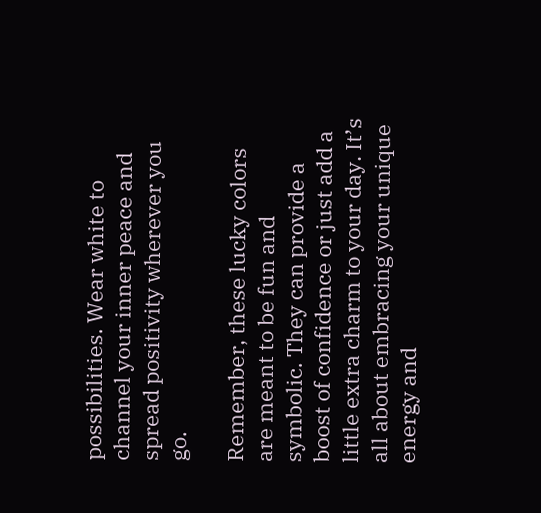possibilities. Wear white to channel your inner peace and spread positivity wherever you go.

Remember, these lucky colors are meant to be fun and symbolic. They can provide a boost of confidence or just add a little extra charm to your day. It’s all about embracing your unique energy and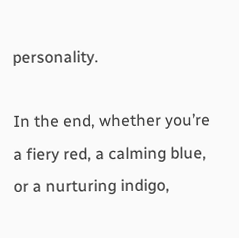personality.

In the end, whether you’re a fiery red, a calming blue, or a nurturing indigo,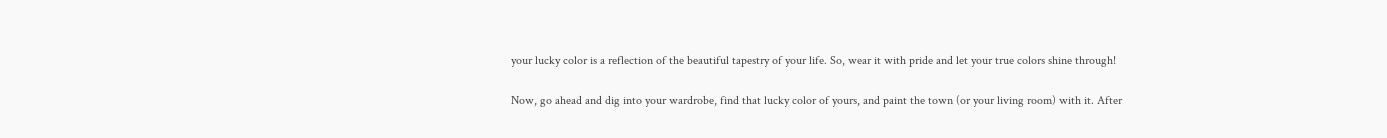your lucky color is a reflection of the beautiful tapestry of your life. So, wear it with pride and let your true colors shine through!

Now, go ahead and dig into your wardrobe, find that lucky color of yours, and paint the town (or your living room) with it. After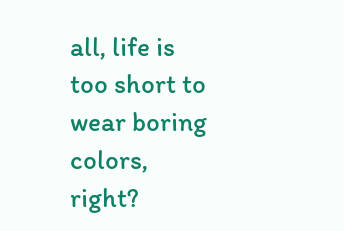all, life is too short to wear boring colors, right?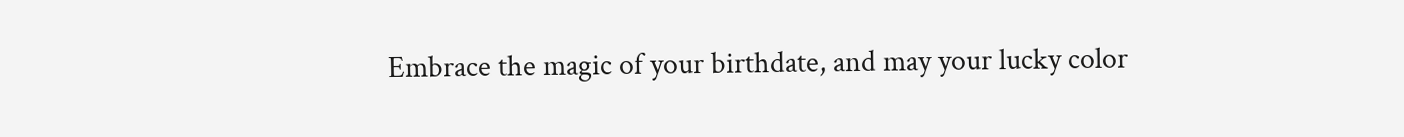Embrace the magic of your birthdate, and may your lucky color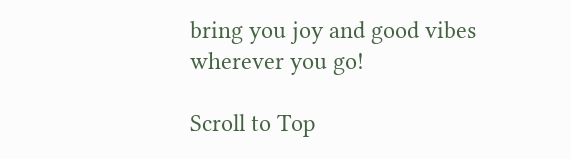bring you joy and good vibes wherever you go!

Scroll to Top